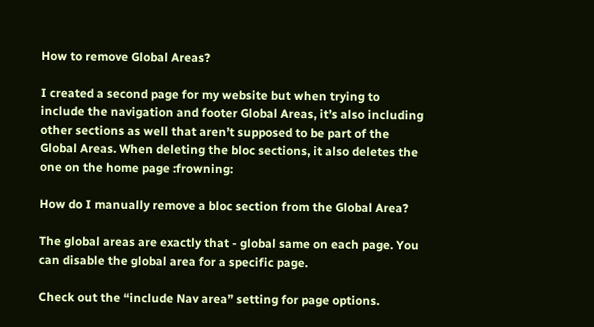How to remove Global Areas?

I created a second page for my website but when trying to include the navigation and footer Global Areas, it’s also including other sections as well that aren’t supposed to be part of the Global Areas. When deleting the bloc sections, it also deletes the one on the home page :frowning:

How do I manually remove a bloc section from the Global Area?

The global areas are exactly that - global same on each page. You can disable the global area for a specific page.

Check out the “include Nav area” setting for page options.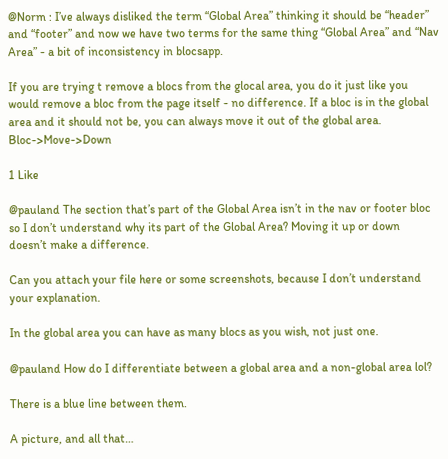@Norm : I’ve always disliked the term “Global Area” thinking it should be “header” and “footer” and now we have two terms for the same thing “Global Area” and “Nav Area” - a bit of inconsistency in blocsapp.

If you are trying t remove a blocs from the glocal area, you do it just like you would remove a bloc from the page itself - no difference. If a bloc is in the global area and it should not be, you can always move it out of the global area. Bloc->Move->Down

1 Like

@pauland The section that’s part of the Global Area isn’t in the nav or footer bloc so I don’t understand why its part of the Global Area? Moving it up or down doesn’t make a difference.

Can you attach your file here or some screenshots, because I don’t understand your explanation.

In the global area you can have as many blocs as you wish, not just one.

@pauland How do I differentiate between a global area and a non-global area lol?

There is a blue line between them.

A picture, and all that…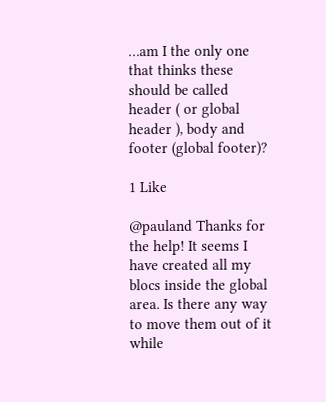…am I the only one that thinks these should be called header ( or global header ), body and footer (global footer)?

1 Like

@pauland Thanks for the help! It seems I have created all my blocs inside the global area. Is there any way to move them out of it while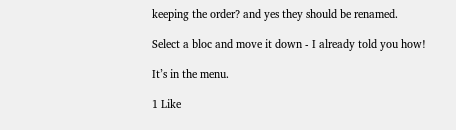keeping the order? and yes they should be renamed.

Select a bloc and move it down - I already told you how!

It’s in the menu.

1 Like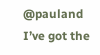@pauland I’ve got the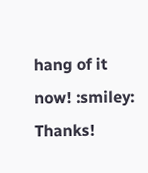hang of it now! :smiley: Thanks!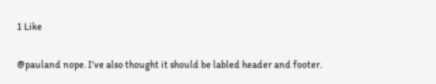1 Like

@pauland nope. I’ve also thought it should be labled header and footer.